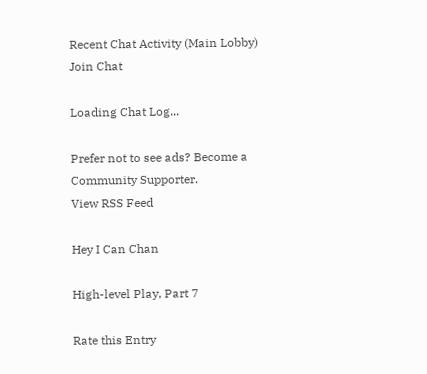Recent Chat Activity (Main Lobby)
Join Chat

Loading Chat Log...

Prefer not to see ads? Become a Community Supporter.
View RSS Feed

Hey I Can Chan

High-level Play, Part 7

Rate this Entry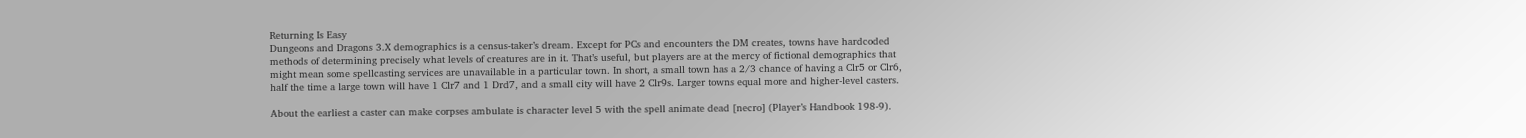Returning Is Easy
Dungeons and Dragons 3.X demographics is a census-taker’s dream. Except for PCs and encounters the DM creates, towns have hardcoded methods of determining precisely what levels of creatures are in it. That’s useful, but players are at the mercy of fictional demographics that might mean some spellcasting services are unavailable in a particular town. In short, a small town has a 2/3 chance of having a Clr5 or Clr6, half the time a large town will have 1 Clr7 and 1 Drd7, and a small city will have 2 Clr9s. Larger towns equal more and higher-level casters.

About the earliest a caster can make corpses ambulate is character level 5 with the spell animate dead [necro] (Player’s Handbook 198-9).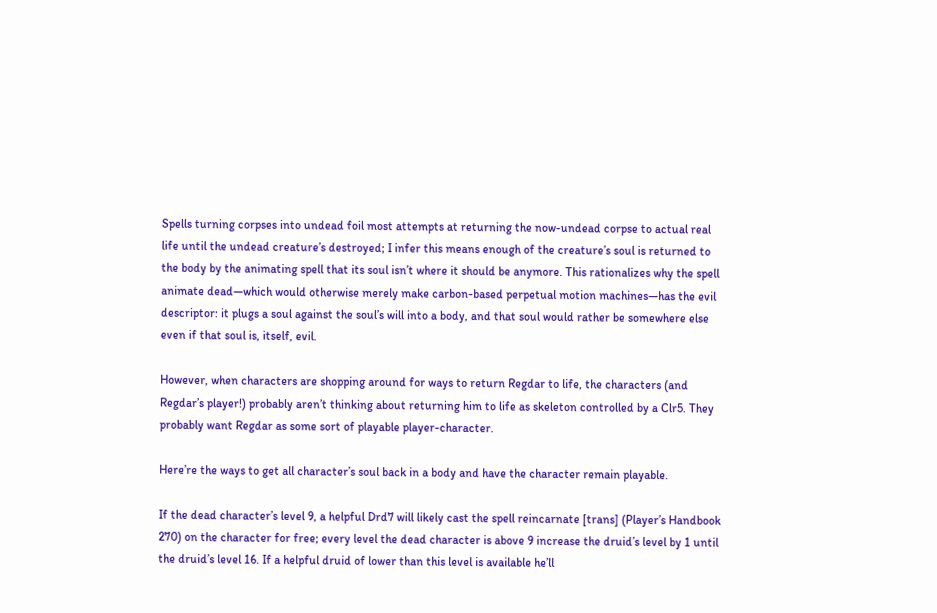Spells turning corpses into undead foil most attempts at returning the now-undead corpse to actual real life until the undead creature’s destroyed; I infer this means enough of the creature’s soul is returned to the body by the animating spell that its soul isn’t where it should be anymore. This rationalizes why the spell animate dead—which would otherwise merely make carbon-based perpetual motion machines—has the evil descriptor: it plugs a soul against the soul’s will into a body, and that soul would rather be somewhere else even if that soul is, itself, evil.

However, when characters are shopping around for ways to return Regdar to life, the characters (and Regdar’s player!) probably aren’t thinking about returning him to life as skeleton controlled by a Clr5. They probably want Regdar as some sort of playable player-character.

Here’re the ways to get all character’s soul back in a body and have the character remain playable.

If the dead character’s level 9, a helpful Drd7 will likely cast the spell reincarnate [trans] (Player’s Handbook 270) on the character for free; every level the dead character is above 9 increase the druid’s level by 1 until the druid’s level 16. If a helpful druid of lower than this level is available he’ll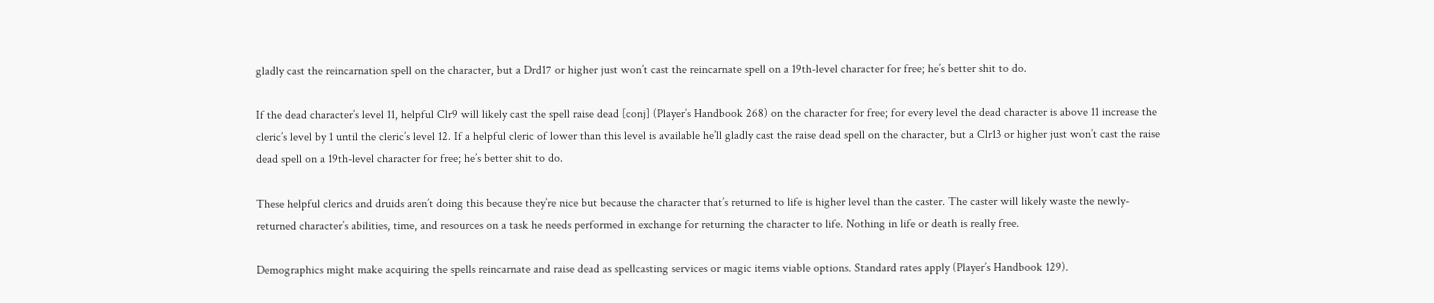gladly cast the reincarnation spell on the character, but a Drd17 or higher just won’t cast the reincarnate spell on a 19th-level character for free; he’s better shit to do.

If the dead character’s level 11, helpful Clr9 will likely cast the spell raise dead [conj] (Player’s Handbook 268) on the character for free; for every level the dead character is above 11 increase the cleric’s level by 1 until the cleric’s level 12. If a helpful cleric of lower than this level is available he’ll gladly cast the raise dead spell on the character, but a Clr13 or higher just won’t cast the raise dead spell on a 19th-level character for free; he’s better shit to do.

These helpful clerics and druids aren’t doing this because they’re nice but because the character that’s returned to life is higher level than the caster. The caster will likely waste the newly-returned character’s abilities, time, and resources on a task he needs performed in exchange for returning the character to life. Nothing in life or death is really free.

Demographics might make acquiring the spells reincarnate and raise dead as spellcasting services or magic items viable options. Standard rates apply (Player’s Handbook 129).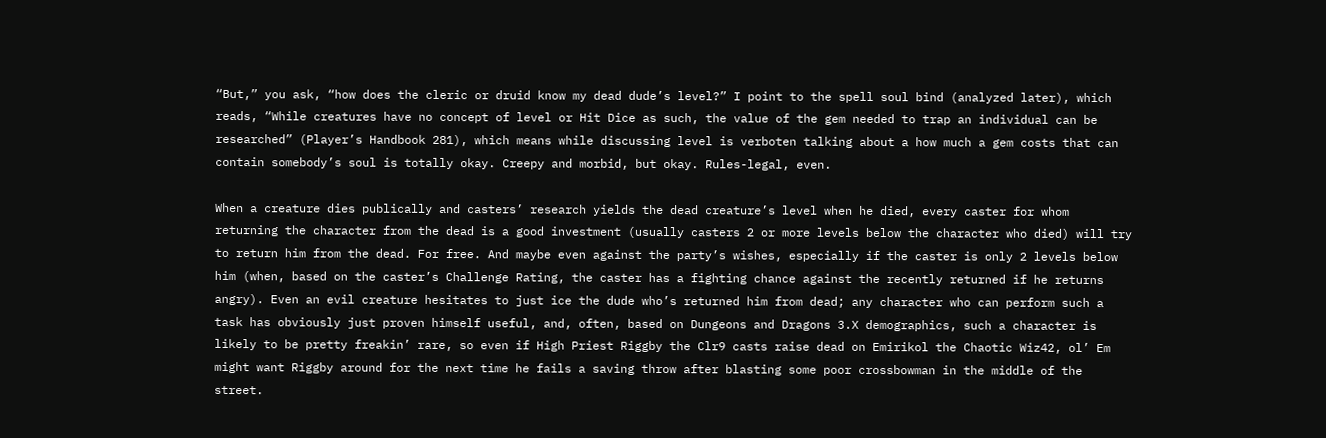“But,” you ask, “how does the cleric or druid know my dead dude’s level?” I point to the spell soul bind (analyzed later), which reads, “While creatures have no concept of level or Hit Dice as such, the value of the gem needed to trap an individual can be researched” (Player’s Handbook 281), which means while discussing level is verboten talking about a how much a gem costs that can contain somebody’s soul is totally okay. Creepy and morbid, but okay. Rules-legal, even.

When a creature dies publically and casters’ research yields the dead creature’s level when he died, every caster for whom returning the character from the dead is a good investment (usually casters 2 or more levels below the character who died) will try to return him from the dead. For free. And maybe even against the party’s wishes, especially if the caster is only 2 levels below him (when, based on the caster’s Challenge Rating, the caster has a fighting chance against the recently returned if he returns angry). Even an evil creature hesitates to just ice the dude who’s returned him from dead; any character who can perform such a task has obviously just proven himself useful, and, often, based on Dungeons and Dragons 3.X demographics, such a character is likely to be pretty freakin’ rare, so even if High Priest Riggby the Clr9 casts raise dead on Emirikol the Chaotic Wiz42, ol’ Em might want Riggby around for the next time he fails a saving throw after blasting some poor crossbowman in the middle of the street.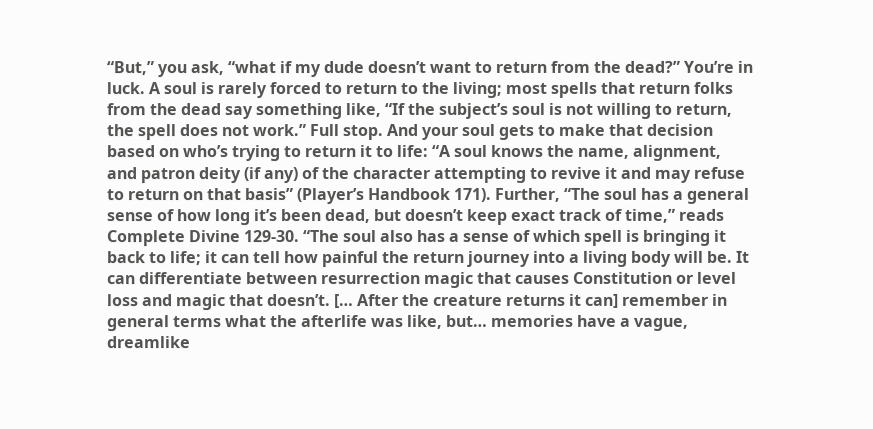“But,” you ask, “what if my dude doesn’t want to return from the dead?” You’re in luck. A soul is rarely forced to return to the living; most spells that return folks from the dead say something like, “If the subject’s soul is not willing to return, the spell does not work.” Full stop. And your soul gets to make that decision based on who’s trying to return it to life: “A soul knows the name, alignment, and patron deity (if any) of the character attempting to revive it and may refuse to return on that basis” (Player’s Handbook 171). Further, “The soul has a general sense of how long it’s been dead, but doesn’t keep exact track of time,” reads Complete Divine 129-30. “The soul also has a sense of which spell is bringing it back to life; it can tell how painful the return journey into a living body will be. It can differentiate between resurrection magic that causes Constitution or level loss and magic that doesn’t. [… After the creature returns it can] remember in general terms what the afterlife was like, but… memories have a vague, dreamlike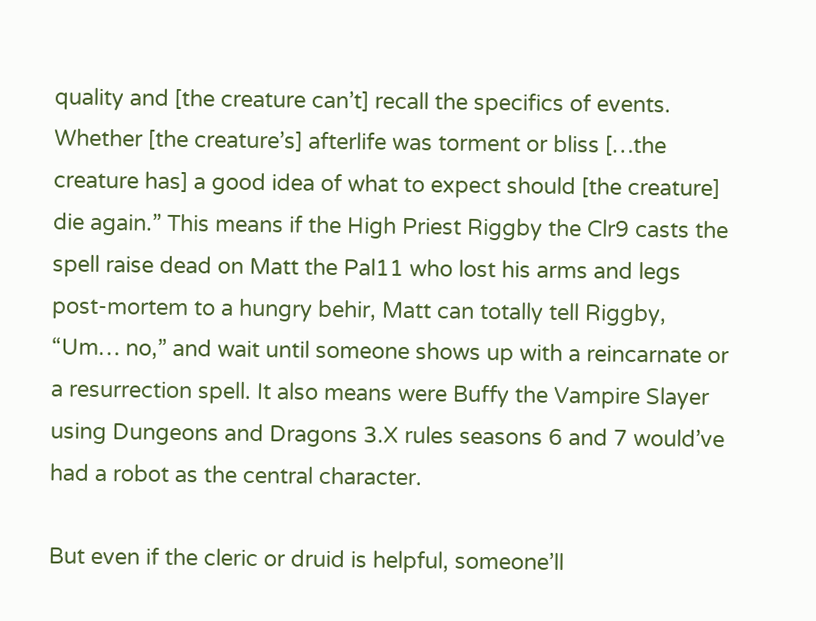quality and [the creature can’t] recall the specifics of events. Whether [the creature’s] afterlife was torment or bliss […the creature has] a good idea of what to expect should [the creature] die again.” This means if the High Priest Riggby the Clr9 casts the spell raise dead on Matt the Pal11 who lost his arms and legs post-mortem to a hungry behir, Matt can totally tell Riggby, “Um… no,” and wait until someone shows up with a reincarnate or a resurrection spell. It also means were Buffy the Vampire Slayer using Dungeons and Dragons 3.X rules seasons 6 and 7 would’ve had a robot as the central character.

But even if the cleric or druid is helpful, someone’ll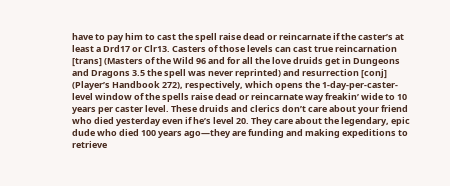have to pay him to cast the spell raise dead or reincarnate if the caster’s at least a Drd17 or Clr13. Casters of those levels can cast true reincarnation [trans] (Masters of the Wild 96 and for all the love druids get in Dungeons and Dragons 3.5 the spell was never reprinted) and resurrection [conj] (Player’s Handbook 272), respectively, which opens the 1-day-per-caster-level window of the spells raise dead or reincarnate way freakin’ wide to 10 years per caster level. These druids and clerics don’t care about your friend who died yesterday even if he’s level 20. They care about the legendary, epic dude who died 100 years ago—they are funding and making expeditions to retrieve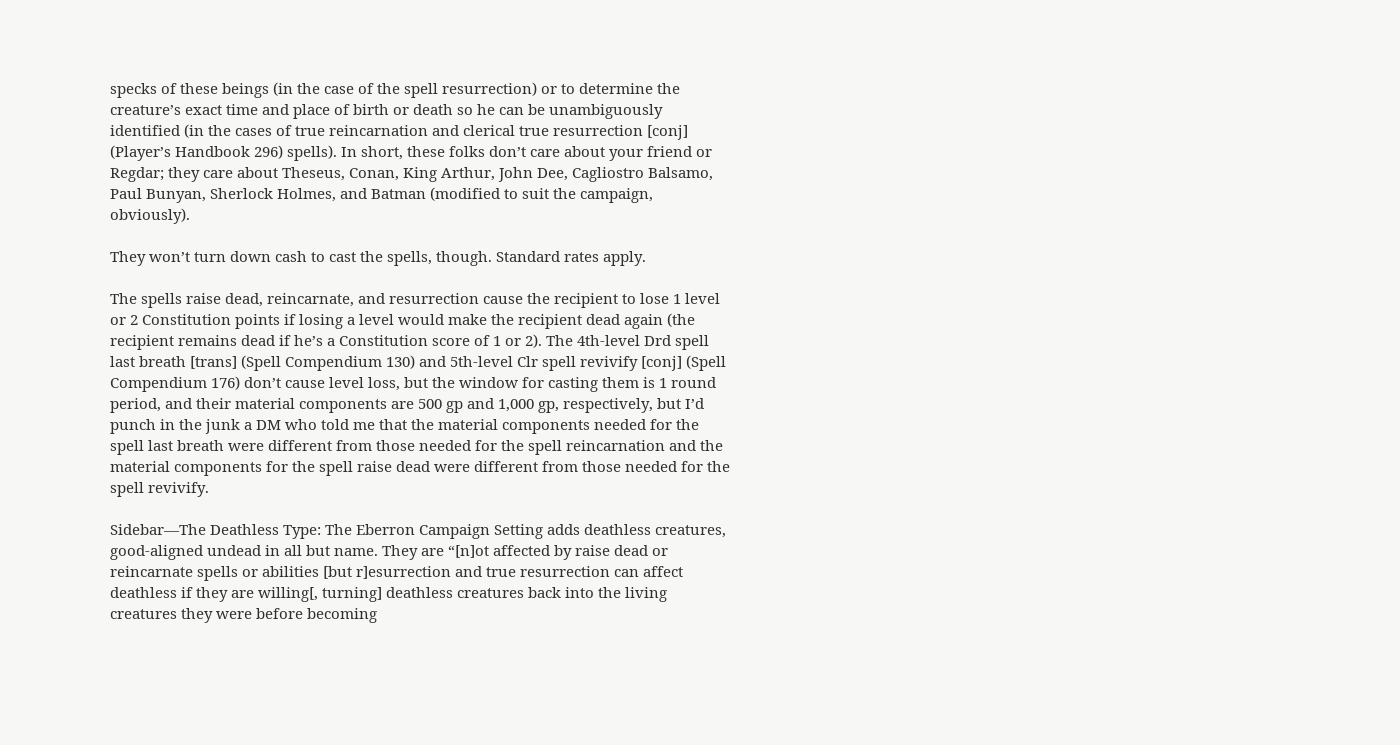specks of these beings (in the case of the spell resurrection) or to determine the creature’s exact time and place of birth or death so he can be unambiguously identified (in the cases of true reincarnation and clerical true resurrection [conj] (Player’s Handbook 296) spells). In short, these folks don’t care about your friend or Regdar; they care about Theseus, Conan, King Arthur, John Dee, Cagliostro Balsamo, Paul Bunyan, Sherlock Holmes, and Batman (modified to suit the campaign, obviously).

They won’t turn down cash to cast the spells, though. Standard rates apply.

The spells raise dead, reincarnate, and resurrection cause the recipient to lose 1 level or 2 Constitution points if losing a level would make the recipient dead again (the recipient remains dead if he’s a Constitution score of 1 or 2). The 4th-level Drd spell last breath [trans] (Spell Compendium 130) and 5th-level Clr spell revivify [conj] (Spell Compendium 176) don’t cause level loss, but the window for casting them is 1 round period, and their material components are 500 gp and 1,000 gp, respectively, but I’d punch in the junk a DM who told me that the material components needed for the spell last breath were different from those needed for the spell reincarnation and the material components for the spell raise dead were different from those needed for the spell revivify.

Sidebar—The Deathless Type: The Eberron Campaign Setting adds deathless creatures, good-aligned undead in all but name. They are “[n]ot affected by raise dead or reincarnate spells or abilities [but r]esurrection and true resurrection can affect deathless if they are willing[, turning] deathless creatures back into the living creatures they were before becoming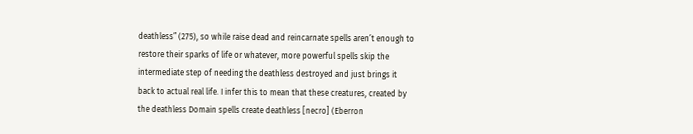deathless” (275), so while raise dead and reincarnate spells aren’t enough to restore their sparks of life or whatever, more powerful spells skip the intermediate step of needing the deathless destroyed and just brings it back to actual real life. I infer this to mean that these creatures, created by the deathless Domain spells create deathless [necro] (Eberron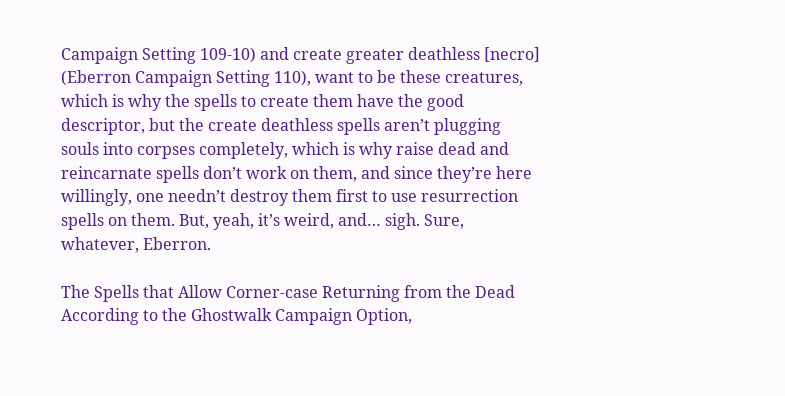Campaign Setting 109-10) and create greater deathless [necro] (Eberron Campaign Setting 110), want to be these creatures, which is why the spells to create them have the good descriptor, but the create deathless spells aren’t plugging souls into corpses completely, which is why raise dead and reincarnate spells don’t work on them, and since they’re here willingly, one needn’t destroy them first to use resurrection spells on them. But, yeah, it’s weird, and… sigh. Sure, whatever, Eberron.

The Spells that Allow Corner-case Returning from the Dead
According to the Ghostwalk Campaign Option,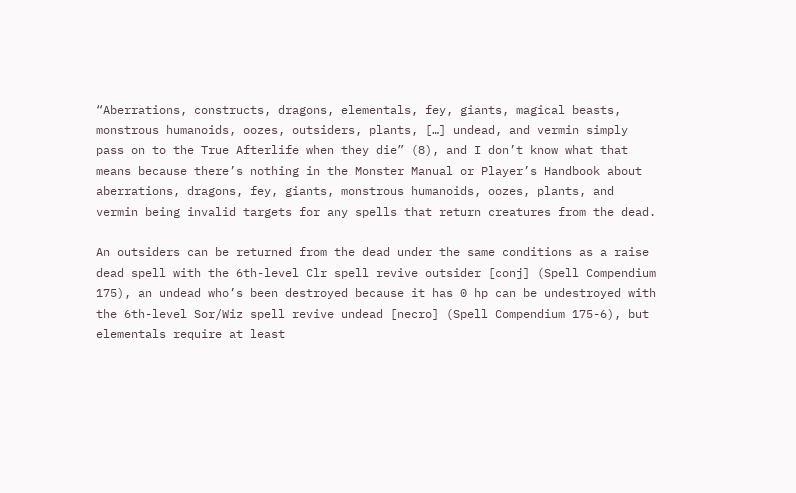“Aberrations, constructs, dragons, elementals, fey, giants, magical beasts, monstrous humanoids, oozes, outsiders, plants, […] undead, and vermin simply pass on to the True Afterlife when they die” (8), and I don’t know what that means because there’s nothing in the Monster Manual or Player’s Handbook about aberrations, dragons, fey, giants, monstrous humanoids, oozes, plants, and vermin being invalid targets for any spells that return creatures from the dead.

An outsiders can be returned from the dead under the same conditions as a raise dead spell with the 6th-level Clr spell revive outsider [conj] (Spell Compendium 175), an undead who’s been destroyed because it has 0 hp can be undestroyed with the 6th-level Sor/Wiz spell revive undead [necro] (Spell Compendium 175-6), but elementals require at least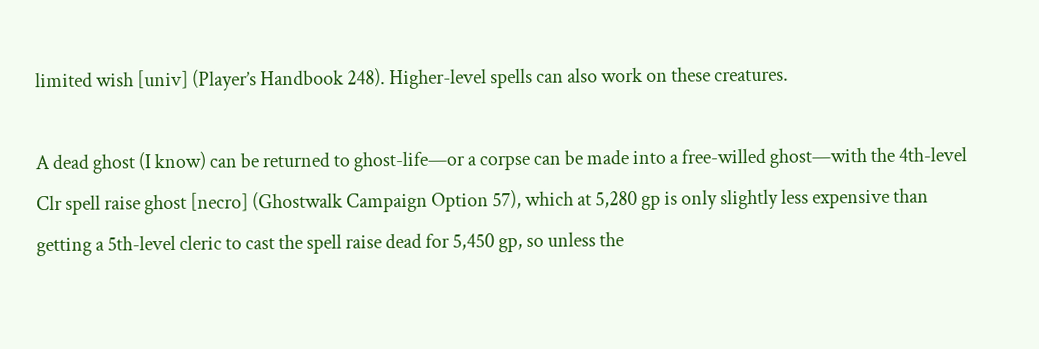limited wish [univ] (Player’s Handbook 248). Higher-level spells can also work on these creatures.

A dead ghost (I know) can be returned to ghost-life—or a corpse can be made into a free-willed ghost—with the 4th-level Clr spell raise ghost [necro] (Ghostwalk Campaign Option 57), which at 5,280 gp is only slightly less expensive than getting a 5th-level cleric to cast the spell raise dead for 5,450 gp, so unless the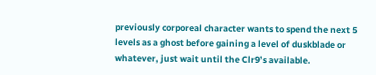previously corporeal character wants to spend the next 5 levels as a ghost before gaining a level of duskblade or whatever, just wait until the Clr9’s available.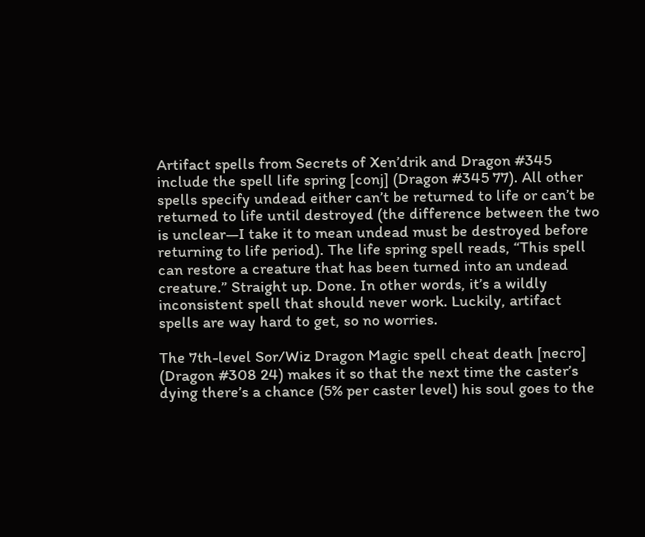Artifact spells from Secrets of Xen’drik and Dragon #345 include the spell life spring [conj] (Dragon #345 77). All other spells specify undead either can’t be returned to life or can’t be returned to life until destroyed (the difference between the two is unclear—I take it to mean undead must be destroyed before returning to life period). The life spring spell reads, “This spell can restore a creature that has been turned into an undead creature.” Straight up. Done. In other words, it’s a wildly inconsistent spell that should never work. Luckily, artifact spells are way hard to get, so no worries.

The 7th-level Sor/Wiz Dragon Magic spell cheat death [necro] (Dragon #308 24) makes it so that the next time the caster’s dying there’s a chance (5% per caster level) his soul goes to the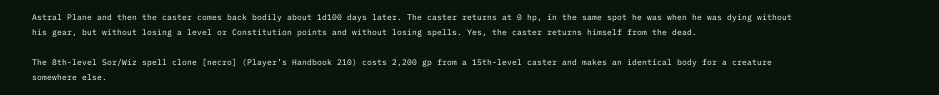Astral Plane and then the caster comes back bodily about 1d100 days later. The caster returns at 0 hp, in the same spot he was when he was dying without his gear, but without losing a level or Constitution points and without losing spells. Yes, the caster returns himself from the dead.

The 8th-level Sor/Wiz spell clone [necro] (Player’s Handbook 210) costs 2,200 gp from a 15th-level caster and makes an identical body for a creature somewhere else.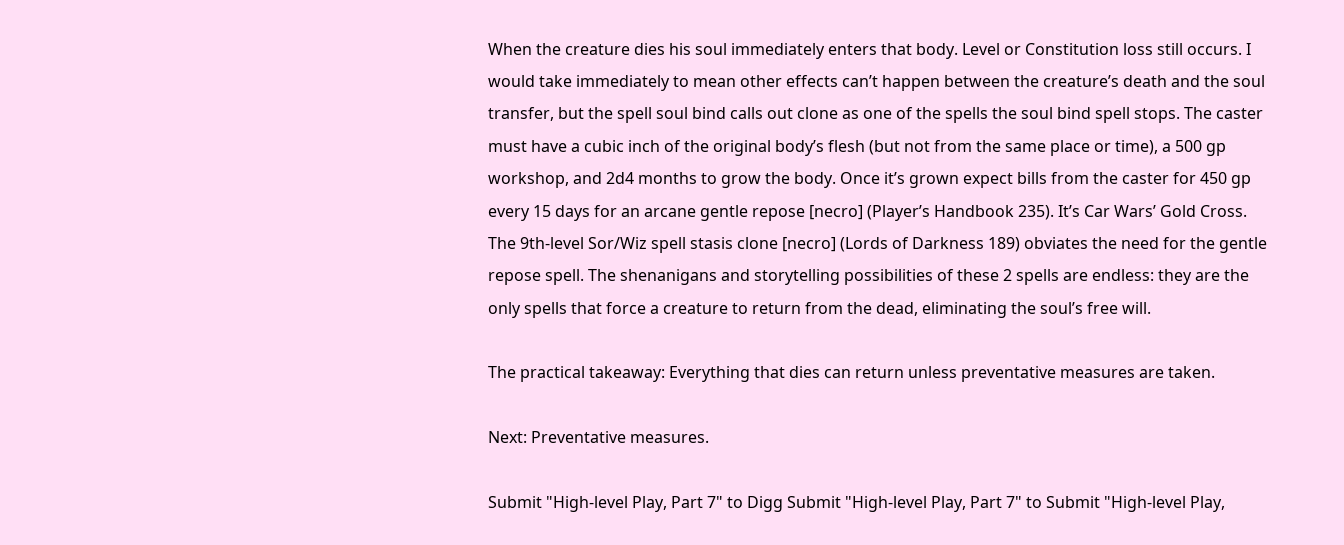When the creature dies his soul immediately enters that body. Level or Constitution loss still occurs. I would take immediately to mean other effects can’t happen between the creature’s death and the soul transfer, but the spell soul bind calls out clone as one of the spells the soul bind spell stops. The caster must have a cubic inch of the original body’s flesh (but not from the same place or time), a 500 gp workshop, and 2d4 months to grow the body. Once it’s grown expect bills from the caster for 450 gp every 15 days for an arcane gentle repose [necro] (Player’s Handbook 235). It’s Car Wars’ Gold Cross. The 9th-level Sor/Wiz spell stasis clone [necro] (Lords of Darkness 189) obviates the need for the gentle repose spell. The shenanigans and storytelling possibilities of these 2 spells are endless: they are the only spells that force a creature to return from the dead, eliminating the soul’s free will.

The practical takeaway: Everything that dies can return unless preventative measures are taken.

Next: Preventative measures.

Submit "High-level Play, Part 7" to Digg Submit "High-level Play, Part 7" to Submit "High-level Play,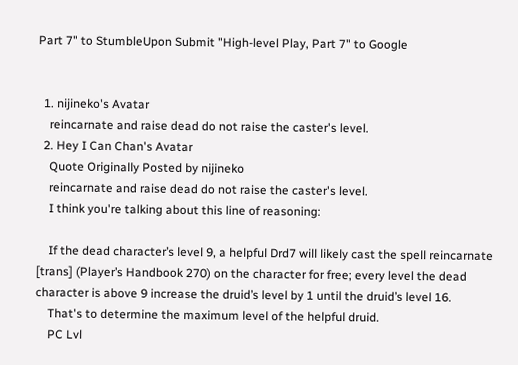Part 7" to StumbleUpon Submit "High-level Play, Part 7" to Google


  1. nijineko's Avatar
    reincarnate and raise dead do not raise the caster's level.
  2. Hey I Can Chan's Avatar
    Quote Originally Posted by nijineko
    reincarnate and raise dead do not raise the caster's level.
    I think you're talking about this line of reasoning:

    If the dead character’s level 9, a helpful Drd7 will likely cast the spell reincarnate [trans] (Player’s Handbook 270) on the character for free; every level the dead character is above 9 increase the druid’s level by 1 until the druid’s level 16.
    That's to determine the maximum level of the helpful druid.
    PC Lvl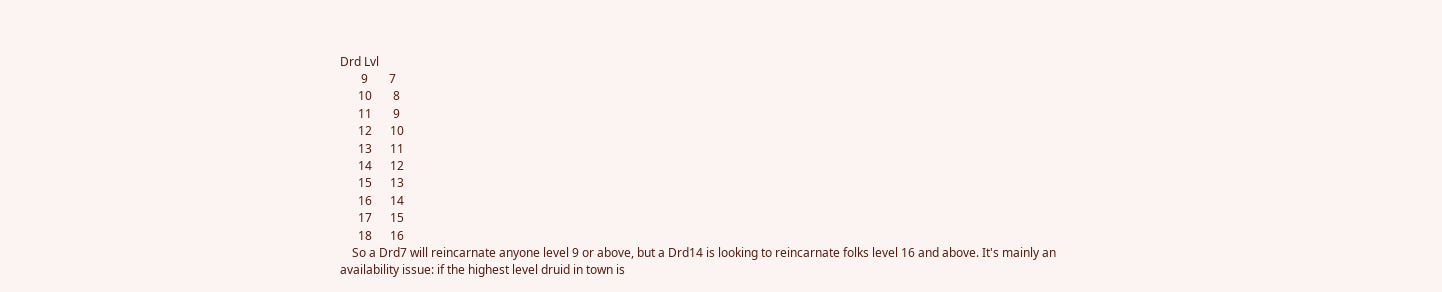Drd Lvl
       9       7
      10       8
      11       9
      12      10
      13      11
      14      12
      15      13
      16      14
      17      15
      18      16
    So a Drd7 will reincarnate anyone level 9 or above, but a Drd14 is looking to reincarnate folks level 16 and above. It's mainly an availability issue: if the highest level druid in town is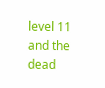level 11 and the dead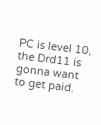PC is level 10, the Drd11 is gonna want to get paid.